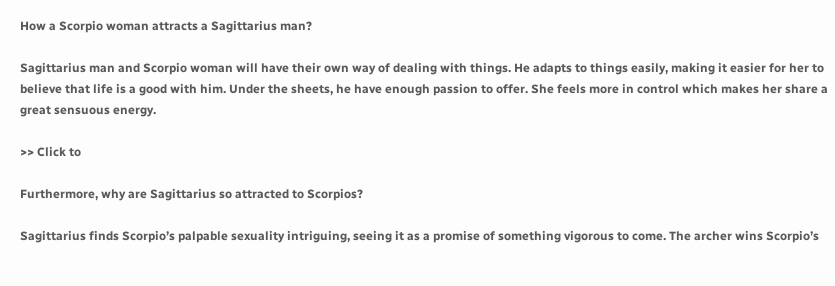How a Scorpio woman attracts a Sagittarius man?

Sagittarius man and Scorpio woman will have their own way of dealing with things. He adapts to things easily, making it easier for her to believe that life is a good with him. Under the sheets, he have enough passion to offer. She feels more in control which makes her share a great sensuous energy.

>> Click to

Furthermore, why are Sagittarius so attracted to Scorpios?

Sagittarius finds Scorpio’s palpable sexuality intriguing, seeing it as a promise of something vigorous to come. The archer wins Scorpio’s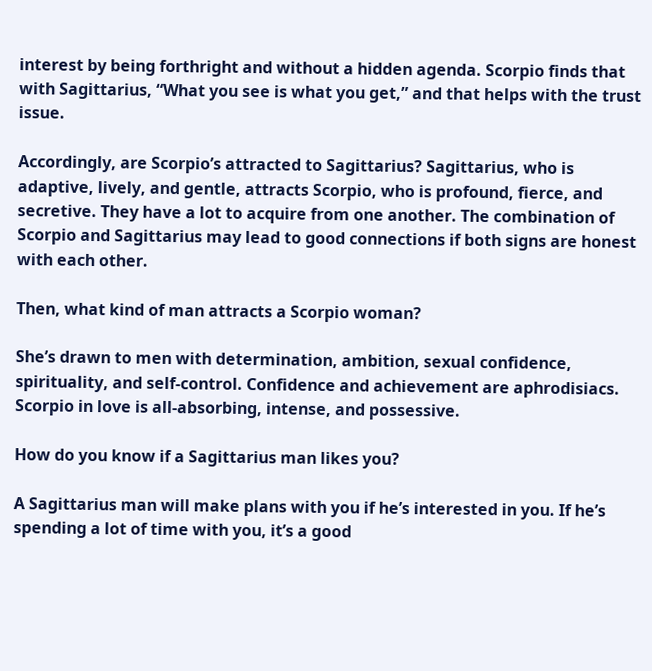interest by being forthright and without a hidden agenda. Scorpio finds that with Sagittarius, “What you see is what you get,” and that helps with the trust issue.

Accordingly, are Scorpio’s attracted to Sagittarius? Sagittarius, who is adaptive, lively, and gentle, attracts Scorpio, who is profound, fierce, and secretive. They have a lot to acquire from one another. The combination of Scorpio and Sagittarius may lead to good connections if both signs are honest with each other.

Then, what kind of man attracts a Scorpio woman?

She’s drawn to men with determination, ambition, sexual confidence, spirituality, and self-control. Confidence and achievement are aphrodisiacs. Scorpio in love is all-absorbing, intense, and possessive.

How do you know if a Sagittarius man likes you?

A Sagittarius man will make plans with you if he’s interested in you. If he’s spending a lot of time with you, it’s a good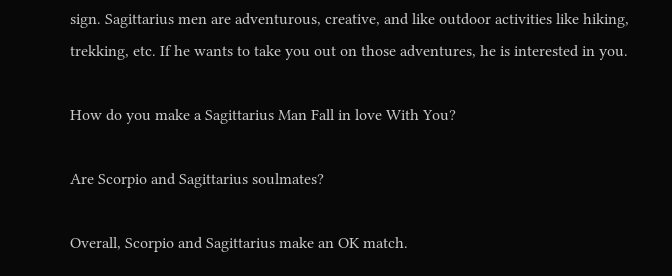sign. Sagittarius men are adventurous, creative, and like outdoor activities like hiking, trekking, etc. If he wants to take you out on those adventures, he is interested in you.

How do you make a Sagittarius Man Fall in love With You?

Are Scorpio and Sagittarius soulmates?

Overall, Scorpio and Sagittarius make an OK match.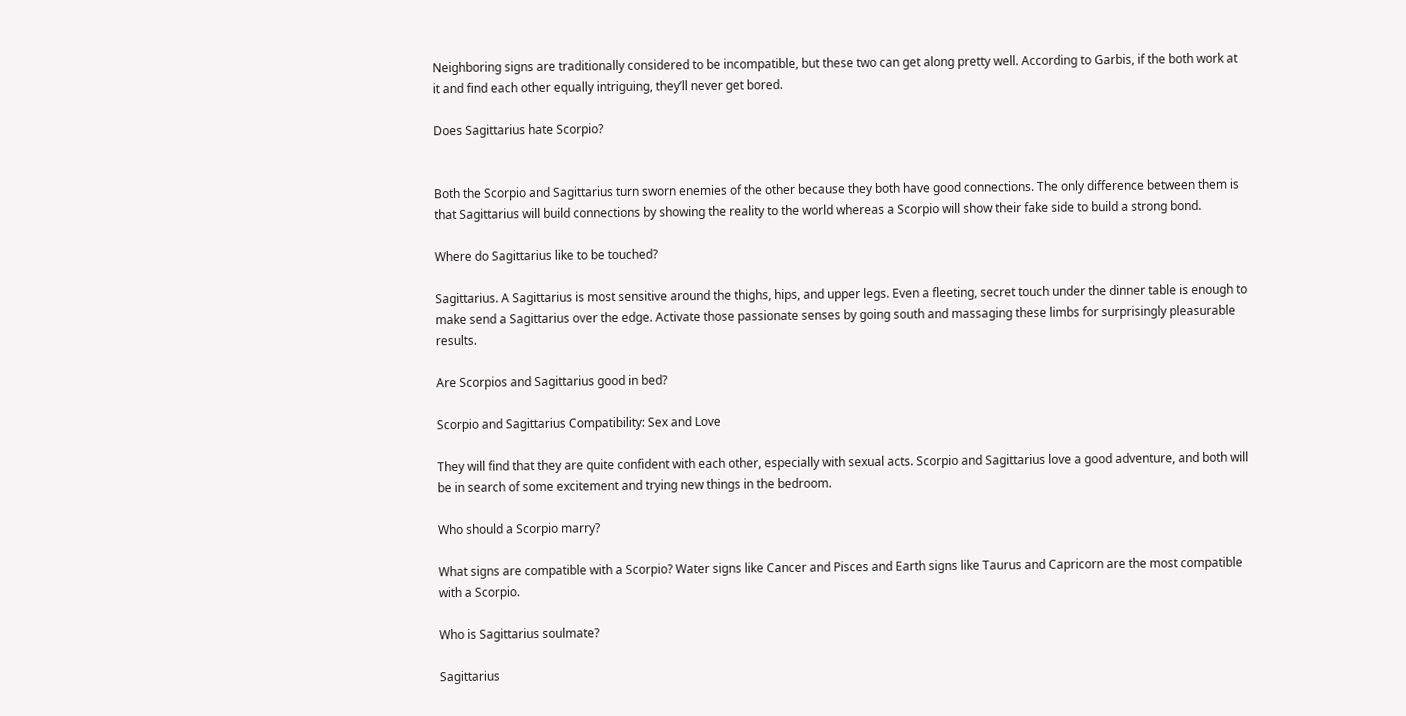Neighboring signs are traditionally considered to be incompatible, but these two can get along pretty well. According to Garbis, if the both work at it and find each other equally intriguing, they’ll never get bored.

Does Sagittarius hate Scorpio?


Both the Scorpio and Sagittarius turn sworn enemies of the other because they both have good connections. The only difference between them is that Sagittarius will build connections by showing the reality to the world whereas a Scorpio will show their fake side to build a strong bond.

Where do Sagittarius like to be touched?

Sagittarius. A Sagittarius is most sensitive around the thighs, hips, and upper legs. Even a fleeting, secret touch under the dinner table is enough to make send a Sagittarius over the edge. Activate those passionate senses by going south and massaging these limbs for surprisingly pleasurable results.

Are Scorpios and Sagittarius good in bed?

Scorpio and Sagittarius Compatibility: Sex and Love

They will find that they are quite confident with each other, especially with sexual acts. Scorpio and Sagittarius love a good adventure, and both will be in search of some excitement and trying new things in the bedroom.

Who should a Scorpio marry?

What signs are compatible with a Scorpio? Water signs like Cancer and Pisces and Earth signs like Taurus and Capricorn are the most compatible with a Scorpio.

Who is Sagittarius soulmate?

Sagittarius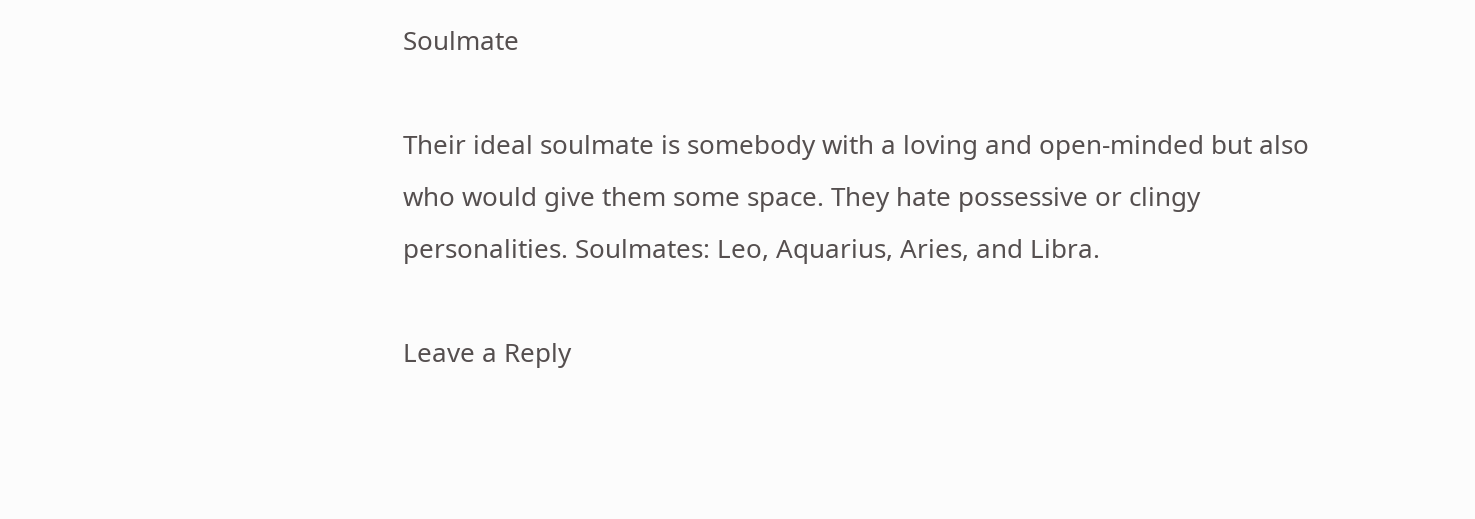Soulmate

Their ideal soulmate is somebody with a loving and open-minded but also who would give them some space. They hate possessive or clingy personalities. Soulmates: Leo, Aquarius, Aries, and Libra.

Leave a Reply